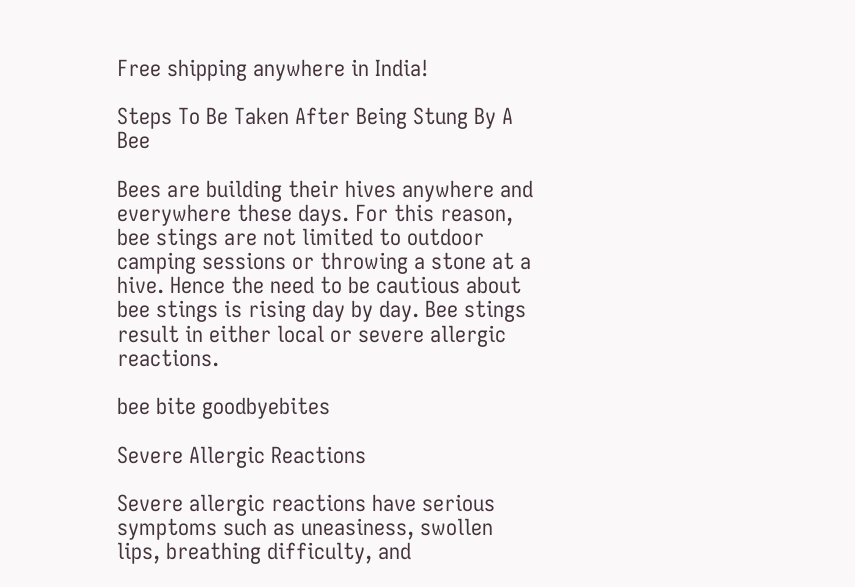Free shipping anywhere in India!

Steps To Be Taken After Being Stung By A Bee

Bees are building their hives anywhere and everywhere these days. For this reason, bee stings are not limited to outdoor camping sessions or throwing a stone at a hive. Hence the need to be cautious about bee stings is rising day by day. Bee stings result in either local or severe allergic reactions.

bee bite goodbyebites

Severe Allergic Reactions

Severe allergic reactions have serious symptoms such as uneasiness, swollen lips, breathing difficulty, and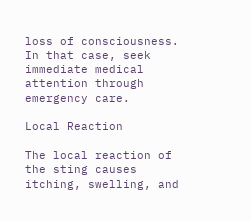loss of consciousness. In that case, seek immediate medical attention through emergency care.

Local Reaction

The local reaction of the sting causes itching, swelling, and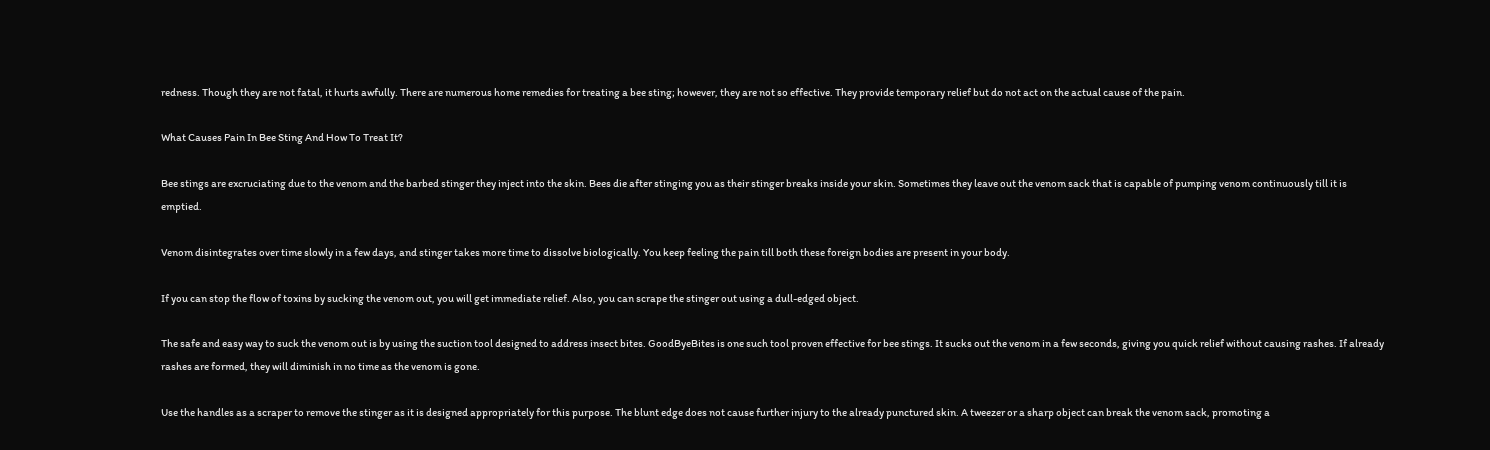redness. Though they are not fatal, it hurts awfully. There are numerous home remedies for treating a bee sting; however, they are not so effective. They provide temporary relief but do not act on the actual cause of the pain.

What Causes Pain In Bee Sting And How To Treat It?

Bee stings are excruciating due to the venom and the barbed stinger they inject into the skin. Bees die after stinging you as their stinger breaks inside your skin. Sometimes they leave out the venom sack that is capable of pumping venom continuously till it is emptied.

Venom disintegrates over time slowly in a few days, and stinger takes more time to dissolve biologically. You keep feeling the pain till both these foreign bodies are present in your body.

If you can stop the flow of toxins by sucking the venom out, you will get immediate relief. Also, you can scrape the stinger out using a dull-edged object.

The safe and easy way to suck the venom out is by using the suction tool designed to address insect bites. GoodByeBites is one such tool proven effective for bee stings. It sucks out the venom in a few seconds, giving you quick relief without causing rashes. If already rashes are formed, they will diminish in no time as the venom is gone.

Use the handles as a scraper to remove the stinger as it is designed appropriately for this purpose. The blunt edge does not cause further injury to the already punctured skin. A tweezer or a sharp object can break the venom sack, promoting a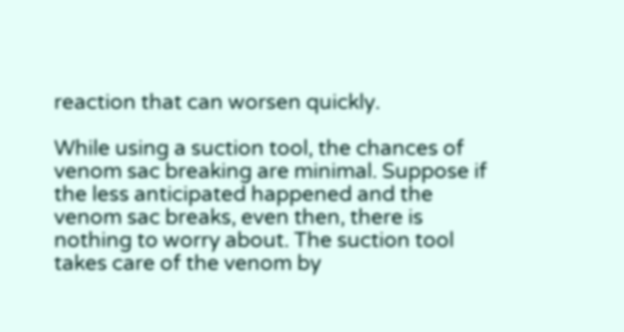reaction that can worsen quickly.

While using a suction tool, the chances of venom sac breaking are minimal. Suppose if the less anticipated happened and the venom sac breaks, even then, there is nothing to worry about. The suction tool takes care of the venom by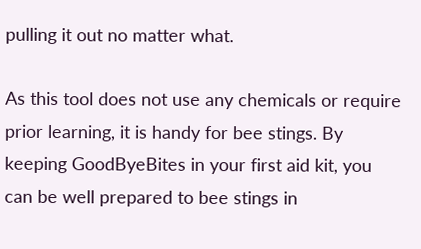pulling it out no matter what.

As this tool does not use any chemicals or require prior learning, it is handy for bee stings. By keeping GoodByeBites in your first aid kit, you can be well prepared to bee stings in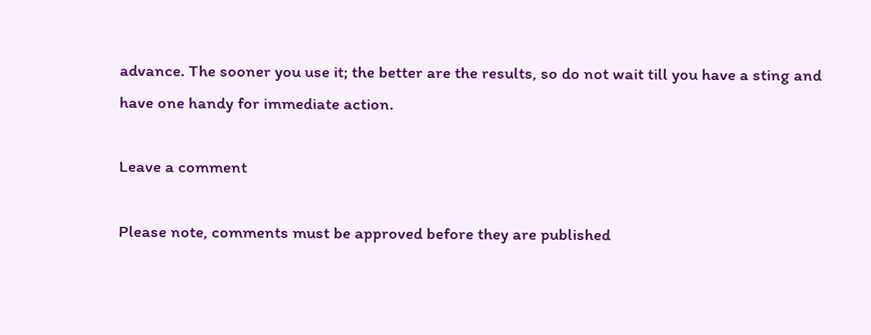advance. The sooner you use it; the better are the results, so do not wait till you have a sting and have one handy for immediate action.

Leave a comment

Please note, comments must be approved before they are published